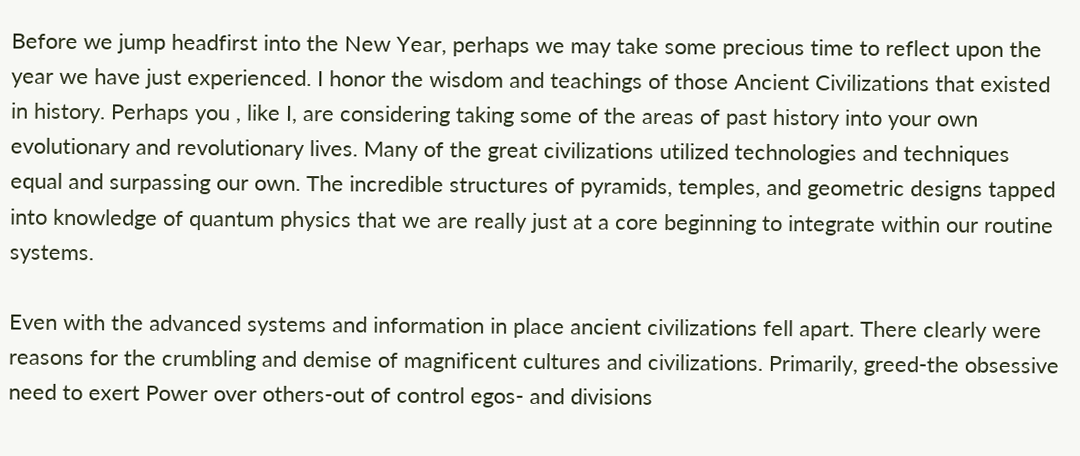Before we jump headfirst into the New Year, perhaps we may take some precious time to reflect upon the year we have just experienced. I honor the wisdom and teachings of those Ancient Civilizations that existed in history. Perhaps you , like I, are considering taking some of the areas of past history into your own evolutionary and revolutionary lives. Many of the great civilizations utilized technologies and techniques equal and surpassing our own. The incredible structures of pyramids, temples, and geometric designs tapped into knowledge of quantum physics that we are really just at a core beginning to integrate within our routine systems.

Even with the advanced systems and information in place ancient civilizations fell apart. There clearly were reasons for the crumbling and demise of magnificent cultures and civilizations. Primarily, greed-the obsessive need to exert Power over others-out of control egos- and divisions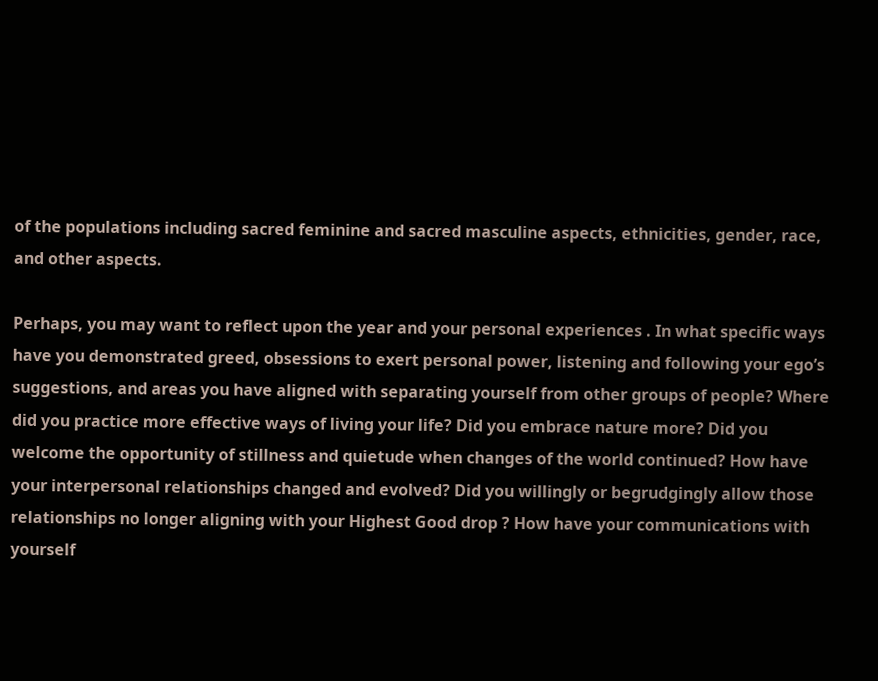of the populations including sacred feminine and sacred masculine aspects, ethnicities, gender, race, and other aspects.

Perhaps, you may want to reflect upon the year and your personal experiences . In what specific ways have you demonstrated greed, obsessions to exert personal power, listening and following your ego’s suggestions, and areas you have aligned with separating yourself from other groups of people? Where did you practice more effective ways of living your life? Did you embrace nature more? Did you welcome the opportunity of stillness and quietude when changes of the world continued? How have your interpersonal relationships changed and evolved? Did you willingly or begrudgingly allow those relationships no longer aligning with your Highest Good drop ? How have your communications with yourself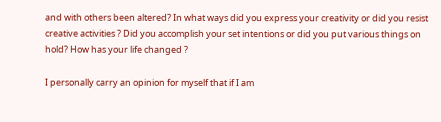and with others been altered? In what ways did you express your creativity or did you resist creative activities ? Did you accomplish your set intentions or did you put various things on hold? How has your life changed ?

I personally carry an opinion for myself that if I am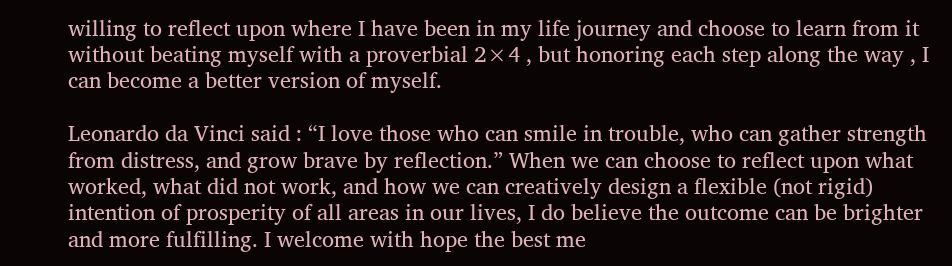willing to reflect upon where I have been in my life journey and choose to learn from it without beating myself with a proverbial 2×4 , but honoring each step along the way , I can become a better version of myself.

Leonardo da Vinci said : “I love those who can smile in trouble, who can gather strength from distress, and grow brave by reflection.” When we can choose to reflect upon what worked, what did not work, and how we can creatively design a flexible (not rigid) intention of prosperity of all areas in our lives, I do believe the outcome can be brighter and more fulfilling. I welcome with hope the best me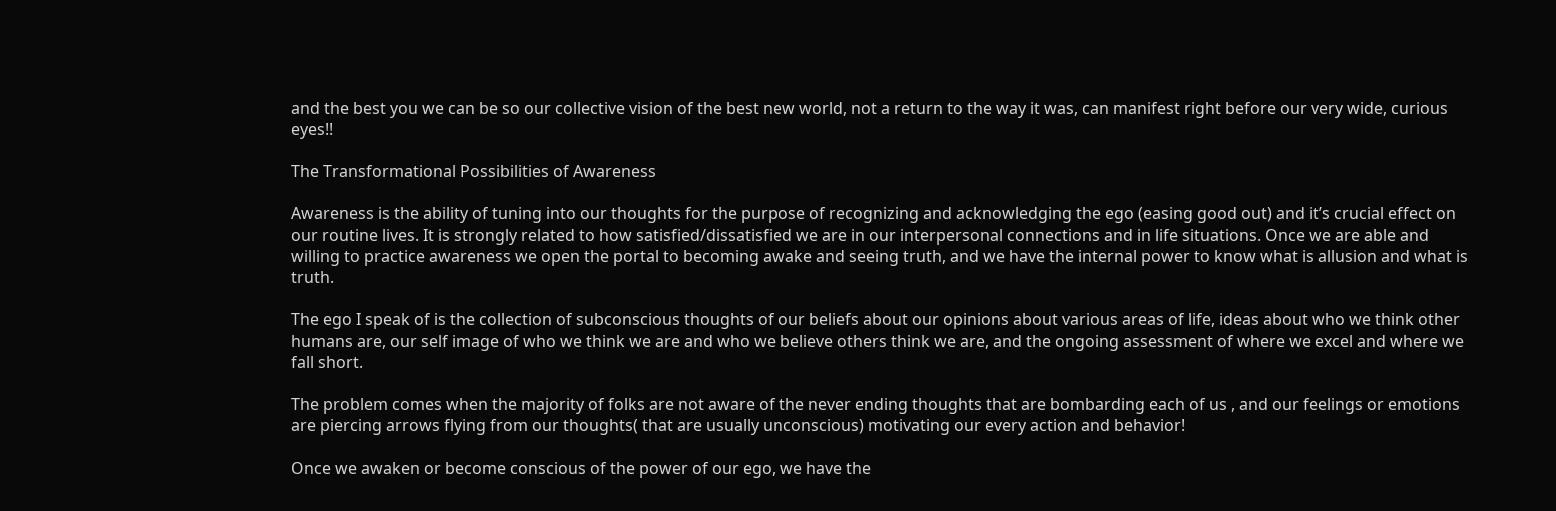and the best you we can be so our collective vision of the best new world, not a return to the way it was, can manifest right before our very wide, curious eyes!!

The Transformational Possibilities of Awareness

Awareness is the ability of tuning into our thoughts for the purpose of recognizing and acknowledging the ego (easing good out) and it’s crucial effect on our routine lives. It is strongly related to how satisfied/dissatisfied we are in our interpersonal connections and in life situations. Once we are able and willing to practice awareness we open the portal to becoming awake and seeing truth, and we have the internal power to know what is allusion and what is truth.

The ego I speak of is the collection of subconscious thoughts of our beliefs about our opinions about various areas of life, ideas about who we think other humans are, our self image of who we think we are and who we believe others think we are, and the ongoing assessment of where we excel and where we fall short.

The problem comes when the majority of folks are not aware of the never ending thoughts that are bombarding each of us , and our feelings or emotions are piercing arrows flying from our thoughts( that are usually unconscious) motivating our every action and behavior!

Once we awaken or become conscious of the power of our ego, we have the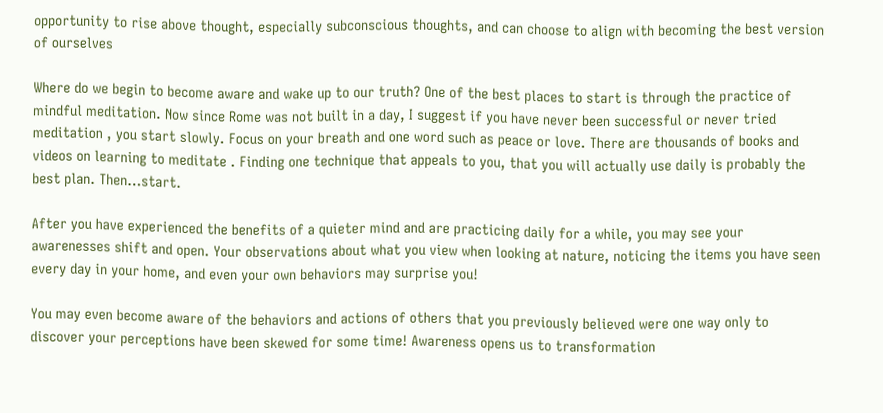opportunity to rise above thought, especially subconscious thoughts, and can choose to align with becoming the best version of ourselves

Where do we begin to become aware and wake up to our truth? One of the best places to start is through the practice of mindful meditation. Now since Rome was not built in a day, I suggest if you have never been successful or never tried meditation , you start slowly. Focus on your breath and one word such as peace or love. There are thousands of books and videos on learning to meditate . Finding one technique that appeals to you, that you will actually use daily is probably the best plan. Then…start.

After you have experienced the benefits of a quieter mind and are practicing daily for a while, you may see your awarenesses shift and open. Your observations about what you view when looking at nature, noticing the items you have seen every day in your home, and even your own behaviors may surprise you!

You may even become aware of the behaviors and actions of others that you previously believed were one way only to discover your perceptions have been skewed for some time! Awareness opens us to transformation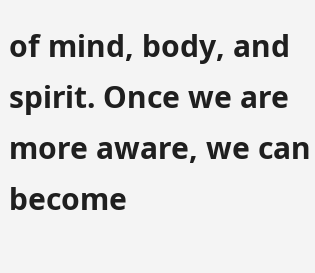of mind, body, and spirit. Once we are more aware, we can become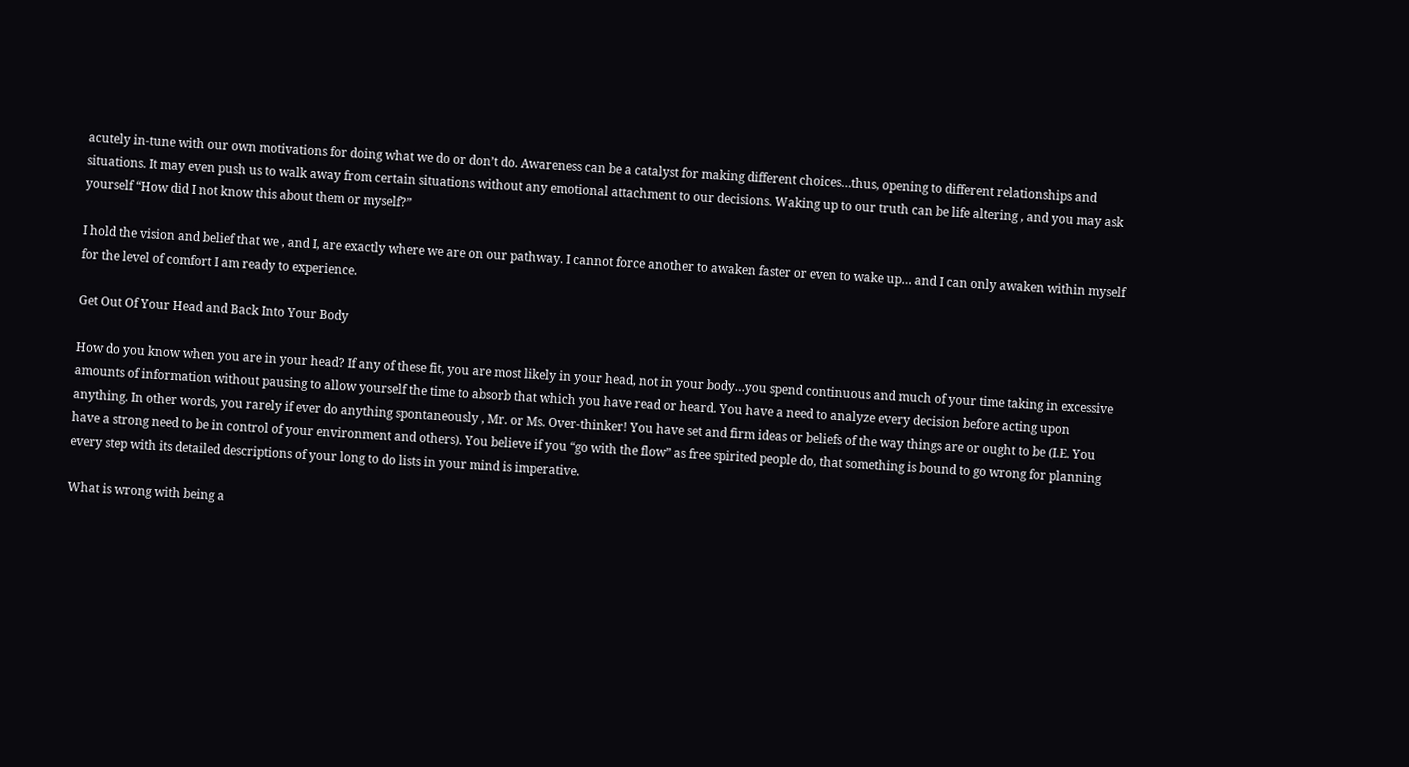acutely in-tune with our own motivations for doing what we do or don’t do. Awareness can be a catalyst for making different choices…thus, opening to different relationships and situations. It may even push us to walk away from certain situations without any emotional attachment to our decisions. Waking up to our truth can be life altering , and you may ask yourself “How did I not know this about them or myself?”

I hold the vision and belief that we , and I, are exactly where we are on our pathway. I cannot force another to awaken faster or even to wake up… and I can only awaken within myself for the level of comfort I am ready to experience.

Get Out Of Your Head and Back Into Your Body

How do you know when you are in your head? If any of these fit, you are most likely in your head, not in your body…you spend continuous and much of your time taking in excessive amounts of information without pausing to allow yourself the time to absorb that which you have read or heard. You have a need to analyze every decision before acting upon anything. In other words, you rarely if ever do anything spontaneously , Mr. or Ms. Over-thinker! You have set and firm ideas or beliefs of the way things are or ought to be (I.E. You have a strong need to be in control of your environment and others). You believe if you “go with the flow” as free spirited people do, that something is bound to go wrong for planning every step with its detailed descriptions of your long to do lists in your mind is imperative.

What is wrong with being a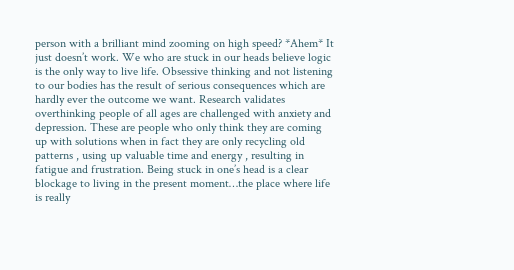person with a brilliant mind zooming on high speed? *Ahem* It just doesn’t work. We who are stuck in our heads believe logic is the only way to live life. Obsessive thinking and not listening to our bodies has the result of serious consequences which are hardly ever the outcome we want. Research validates overthinking people of all ages are challenged with anxiety and depression. These are people who only think they are coming up with solutions when in fact they are only recycling old patterns , using up valuable time and energy , resulting in fatigue and frustration. Being stuck in one’s head is a clear blockage to living in the present moment…the place where life is really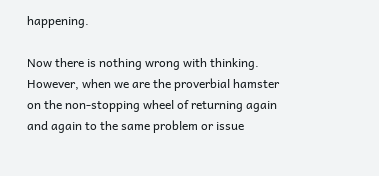happening.

Now there is nothing wrong with thinking. However, when we are the proverbial hamster on the non-stopping wheel of returning again and again to the same problem or issue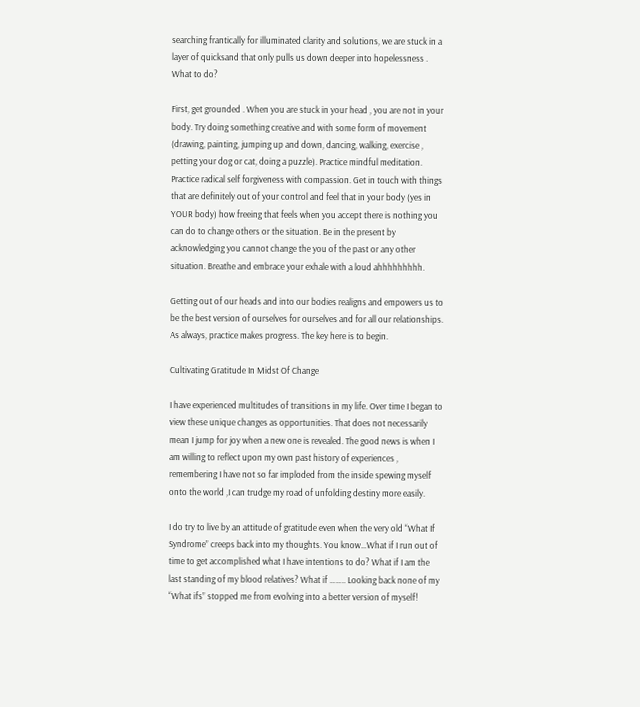searching frantically for illuminated clarity and solutions, we are stuck in a layer of quicksand that only pulls us down deeper into hopelessness . What to do?

First, get grounded . When you are stuck in your head , you are not in your body. Try doing something creative and with some form of movement (drawing, painting, jumping up and down, dancing, walking, exercise , petting your dog or cat, doing a puzzle). Practice mindful meditation. Practice radical self forgiveness with compassion. Get in touch with things that are definitely out of your control and feel that in your body (yes in YOUR body) how freeing that feels when you accept there is nothing you can do to change others or the situation. Be in the present by acknowledging you cannot change the you of the past or any other situation. Breathe and embrace your exhale with a loud ahhhhhhhhh.

Getting out of our heads and into our bodies realigns and empowers us to be the best version of ourselves for ourselves and for all our relationships. As always, practice makes progress. The key here is to begin.

Cultivating Gratitude In Midst Of Change

I have experienced multitudes of transitions in my life. Over time I began to view these unique changes as opportunities. That does not necessarily mean I jump for joy when a new one is revealed. The good news is when I am willing to reflect upon my own past history of experiences , remembering I have not so far imploded from the inside spewing myself onto the world ,I can trudge my road of unfolding destiny more easily.

I do try to live by an attitude of gratitude even when the very old “What If Syndrome” creeps back into my thoughts. You know…What if I run out of time to get accomplished what I have intentions to do? What if I am the last standing of my blood relatives? What if …….. Looking back none of my “What ifs” stopped me from evolving into a better version of myself!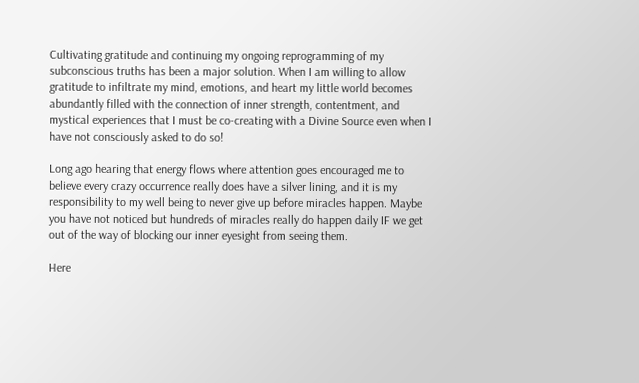Cultivating gratitude and continuing my ongoing reprogramming of my subconscious truths has been a major solution. When I am willing to allow gratitude to infiltrate my mind, emotions, and heart my little world becomes abundantly filled with the connection of inner strength, contentment, and mystical experiences that I must be co-creating with a Divine Source even when I have not consciously asked to do so!

Long ago hearing that energy flows where attention goes encouraged me to believe every crazy occurrence really does have a silver lining, and it is my responsibility to my well being to never give up before miracles happen. Maybe you have not noticed but hundreds of miracles really do happen daily IF we get out of the way of blocking our inner eyesight from seeing them.

Here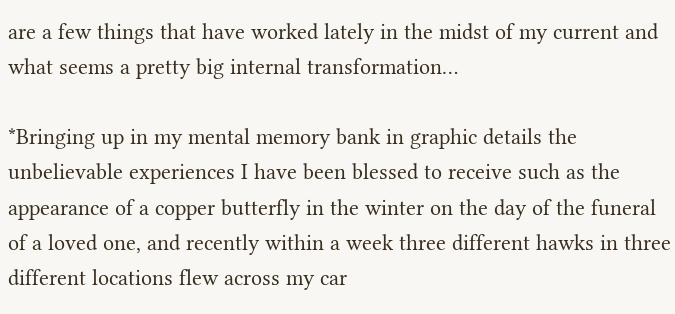are a few things that have worked lately in the midst of my current and what seems a pretty big internal transformation…

*Bringing up in my mental memory bank in graphic details the unbelievable experiences I have been blessed to receive such as the appearance of a copper butterfly in the winter on the day of the funeral of a loved one, and recently within a week three different hawks in three different locations flew across my car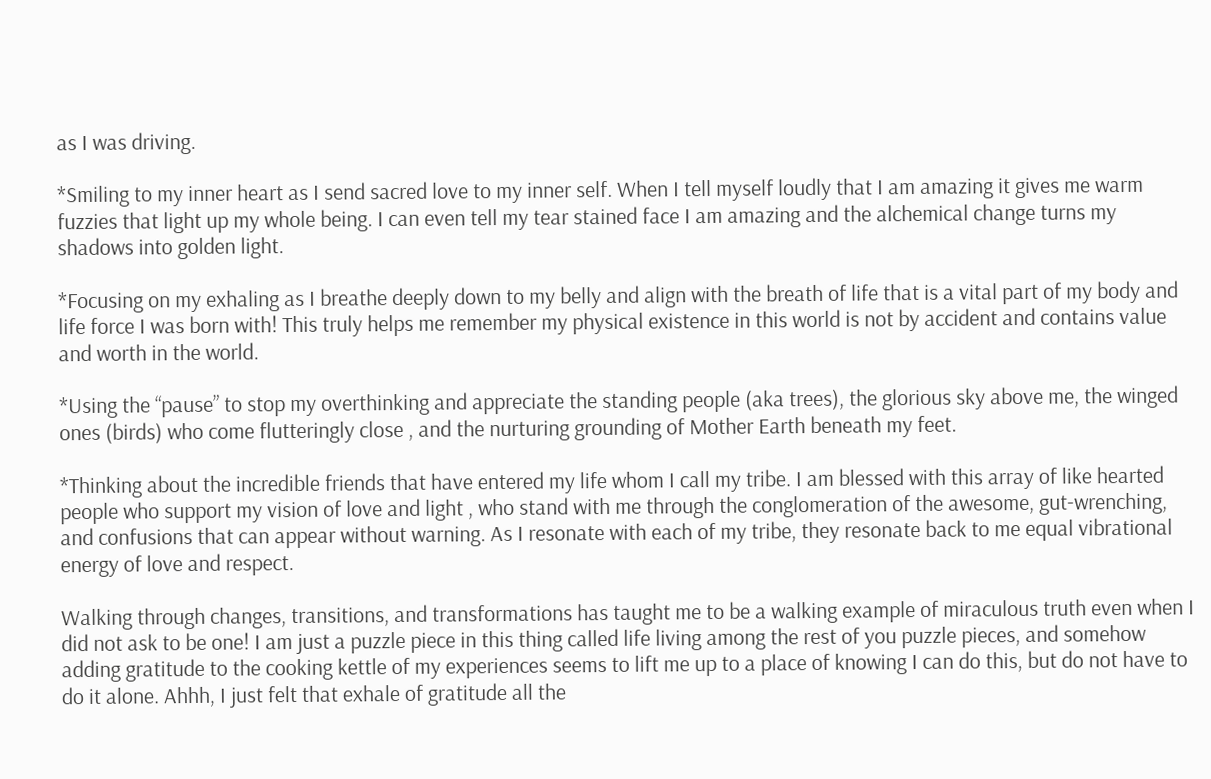as I was driving.

*Smiling to my inner heart as I send sacred love to my inner self. When I tell myself loudly that I am amazing it gives me warm fuzzies that light up my whole being. I can even tell my tear stained face I am amazing and the alchemical change turns my shadows into golden light.

*Focusing on my exhaling as I breathe deeply down to my belly and align with the breath of life that is a vital part of my body and life force I was born with! This truly helps me remember my physical existence in this world is not by accident and contains value and worth in the world.

*Using the “pause” to stop my overthinking and appreciate the standing people (aka trees), the glorious sky above me, the winged ones (birds) who come flutteringly close , and the nurturing grounding of Mother Earth beneath my feet.

*Thinking about the incredible friends that have entered my life whom I call my tribe. I am blessed with this array of like hearted people who support my vision of love and light , who stand with me through the conglomeration of the awesome, gut-wrenching, and confusions that can appear without warning. As I resonate with each of my tribe, they resonate back to me equal vibrational energy of love and respect.

Walking through changes, transitions, and transformations has taught me to be a walking example of miraculous truth even when I did not ask to be one! I am just a puzzle piece in this thing called life living among the rest of you puzzle pieces, and somehow adding gratitude to the cooking kettle of my experiences seems to lift me up to a place of knowing I can do this, but do not have to do it alone. Ahhh, I just felt that exhale of gratitude all the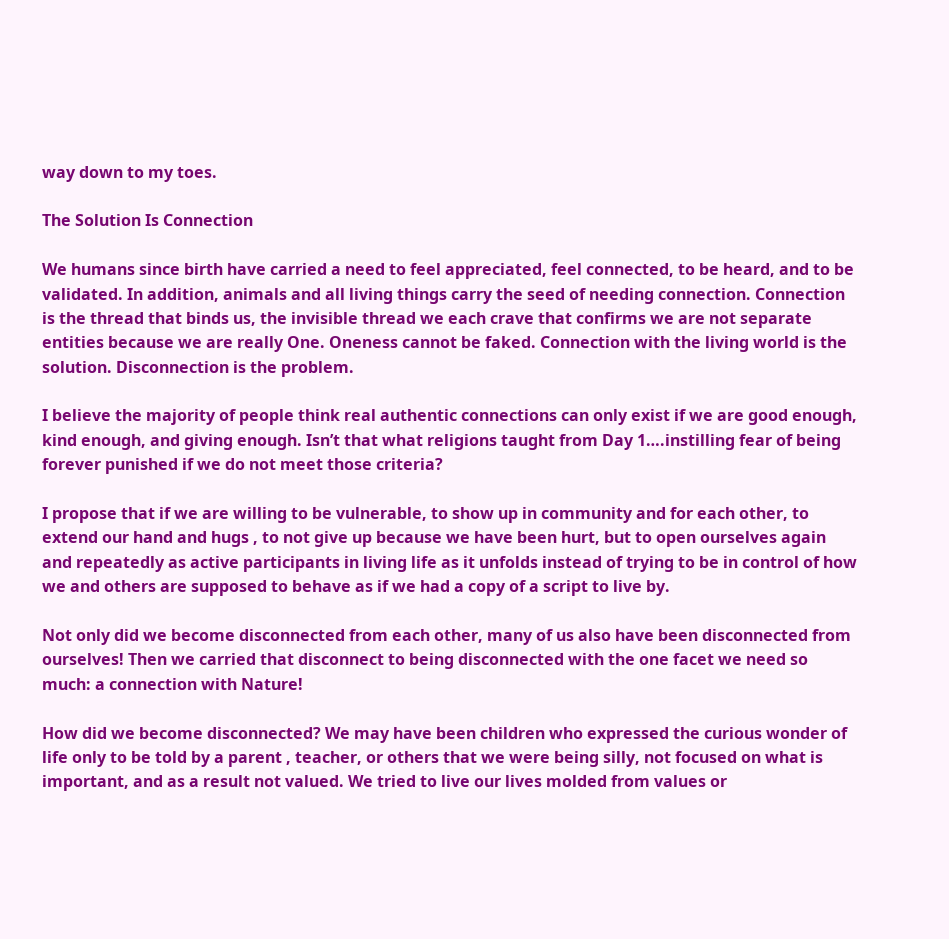way down to my toes.

The Solution Is Connection

We humans since birth have carried a need to feel appreciated, feel connected, to be heard, and to be validated. In addition, animals and all living things carry the seed of needing connection. Connection is the thread that binds us, the invisible thread we each crave that confirms we are not separate entities because we are really One. Oneness cannot be faked. Connection with the living world is the solution. Disconnection is the problem.

I believe the majority of people think real authentic connections can only exist if we are good enough, kind enough, and giving enough. Isn’t that what religions taught from Day 1….instilling fear of being forever punished if we do not meet those criteria?

I propose that if we are willing to be vulnerable, to show up in community and for each other, to extend our hand and hugs , to not give up because we have been hurt, but to open ourselves again and repeatedly as active participants in living life as it unfolds instead of trying to be in control of how we and others are supposed to behave as if we had a copy of a script to live by.

Not only did we become disconnected from each other, many of us also have been disconnected from ourselves! Then we carried that disconnect to being disconnected with the one facet we need so much: a connection with Nature!

How did we become disconnected? We may have been children who expressed the curious wonder of life only to be told by a parent , teacher, or others that we were being silly, not focused on what is important, and as a result not valued. We tried to live our lives molded from values or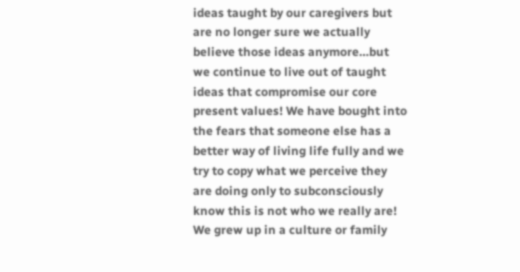ideas taught by our caregivers but are no longer sure we actually believe those ideas anymore…but we continue to live out of taught ideas that compromise our core present values! We have bought into the fears that someone else has a better way of living life fully and we try to copy what we perceive they are doing only to subconsciously know this is not who we really are! We grew up in a culture or family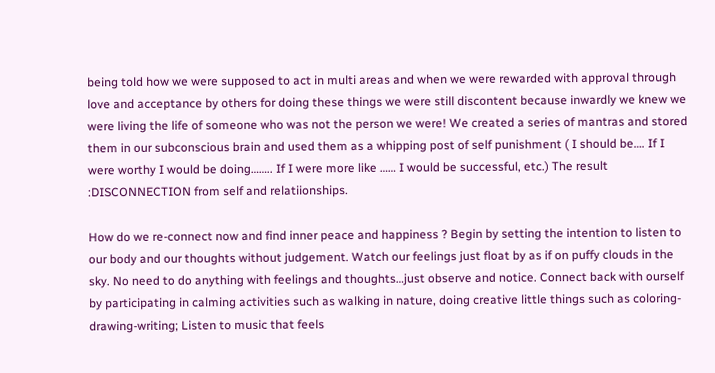being told how we were supposed to act in multi areas and when we were rewarded with approval through love and acceptance by others for doing these things we were still discontent because inwardly we knew we were living the life of someone who was not the person we were! We created a series of mantras and stored them in our subconscious brain and used them as a whipping post of self punishment ( I should be…. If I were worthy I would be doing…….. If I were more like …… I would be successful, etc.) The result :DISCONNECTION from self and relatiionships.

How do we re-connect now and find inner peace and happiness ? Begin by setting the intention to listen to our body and our thoughts without judgement. Watch our feelings just float by as if on puffy clouds in the sky. No need to do anything with feelings and thoughts…just observe and notice. Connect back with ourself by participating in calming activities such as walking in nature, doing creative little things such as coloring-drawing-writing; Listen to music that feels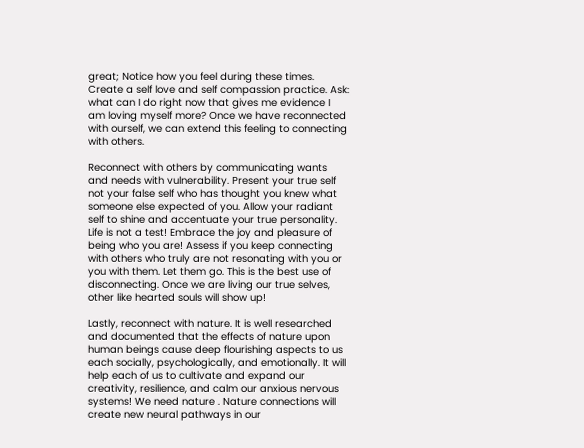great; Notice how you feel during these times. Create a self love and self compassion practice. Ask: what can I do right now that gives me evidence I am loving myself more? Once we have reconnected with ourself, we can extend this feeling to connecting with others.

Reconnect with others by communicating wants and needs with vulnerability. Present your true self not your false self who has thought you knew what someone else expected of you. Allow your radiant self to shine and accentuate your true personality. Life is not a test! Embrace the joy and pleasure of being who you are! Assess if you keep connecting with others who truly are not resonating with you or you with them. Let them go. This is the best use of disconnecting. Once we are living our true selves, other like hearted souls will show up!

Lastly, reconnect with nature. It is well researched and documented that the effects of nature upon human beings cause deep flourishing aspects to us each socially, psychologically, and emotionally. It will help each of us to cultivate and expand our creativity, resilience, and calm our anxious nervous systems! We need nature . Nature connections will create new neural pathways in our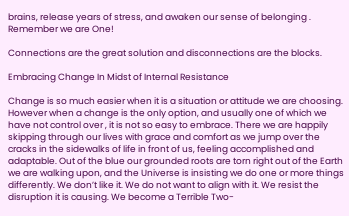brains, release years of stress, and awaken our sense of belonging . Remember we are One!

Connections are the great solution and disconnections are the blocks.

Embracing Change In Midst of Internal Resistance

Change is so much easier when it is a situation or attitude we are choosing. However when a change is the only option, and usually one of which we have not control over , it is not so easy to embrace. There we are happily skipping through our lives with grace and comfort as we jump over the cracks in the sidewalks of life in front of us, feeling accomplished and adaptable. Out of the blue our grounded roots are torn right out of the Earth we are walking upon, and the Universe is insisting we do one or more things differently. We don’t like it. We do not want to align with it. We resist the disruption it is causing. We become a Terrible Two-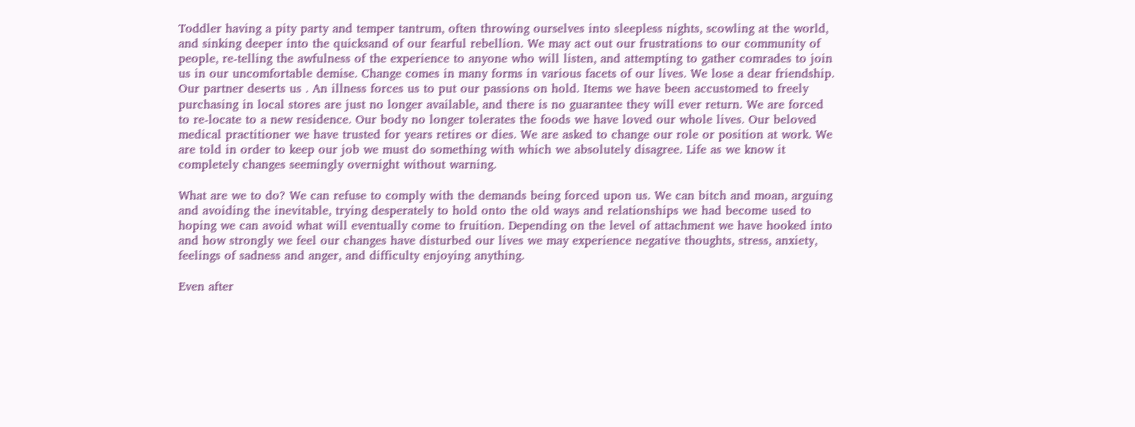Toddler having a pity party and temper tantrum, often throwing ourselves into sleepless nights, scowling at the world, and sinking deeper into the quicksand of our fearful rebellion. We may act out our frustrations to our community of people, re-telling the awfulness of the experience to anyone who will listen, and attempting to gather comrades to join us in our uncomfortable demise. Change comes in many forms in various facets of our lives. We lose a dear friendship. Our partner deserts us . An illness forces us to put our passions on hold. Items we have been accustomed to freely purchasing in local stores are just no longer available, and there is no guarantee they will ever return. We are forced to re-locate to a new residence. Our body no longer tolerates the foods we have loved our whole lives. Our beloved medical practitioner we have trusted for years retires or dies. We are asked to change our role or position at work. We are told in order to keep our job we must do something with which we absolutely disagree. Life as we know it completely changes seemingly overnight without warning.

What are we to do? We can refuse to comply with the demands being forced upon us. We can bitch and moan, arguing and avoiding the inevitable, trying desperately to hold onto the old ways and relationships we had become used to hoping we can avoid what will eventually come to fruition. Depending on the level of attachment we have hooked into and how strongly we feel our changes have disturbed our lives we may experience negative thoughts, stress, anxiety, feelings of sadness and anger, and difficulty enjoying anything.

Even after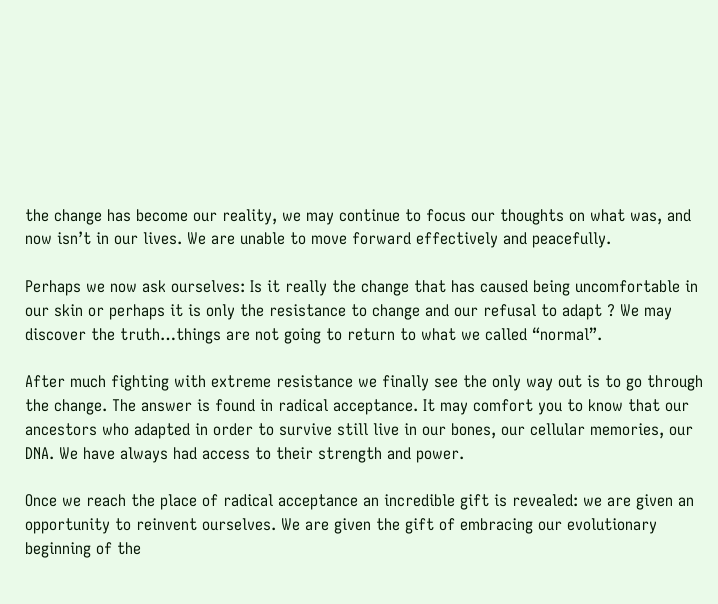the change has become our reality, we may continue to focus our thoughts on what was, and now isn’t in our lives. We are unable to move forward effectively and peacefully.

Perhaps we now ask ourselves: Is it really the change that has caused being uncomfortable in our skin or perhaps it is only the resistance to change and our refusal to adapt ? We may discover the truth…things are not going to return to what we called “normal”.

After much fighting with extreme resistance we finally see the only way out is to go through the change. The answer is found in radical acceptance. It may comfort you to know that our ancestors who adapted in order to survive still live in our bones, our cellular memories, our DNA. We have always had access to their strength and power.

Once we reach the place of radical acceptance an incredible gift is revealed: we are given an opportunity to reinvent ourselves. We are given the gift of embracing our evolutionary beginning of the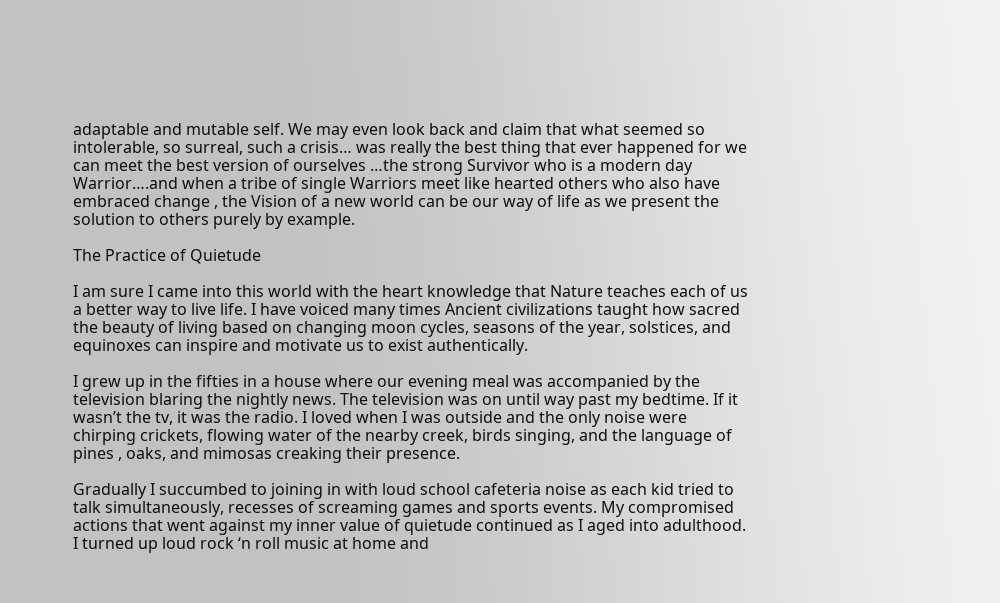adaptable and mutable self. We may even look back and claim that what seemed so intolerable, so surreal, such a crisis… was really the best thing that ever happened for we can meet the best version of ourselves …the strong Survivor who is a modern day Warrior….and when a tribe of single Warriors meet like hearted others who also have embraced change , the Vision of a new world can be our way of life as we present the solution to others purely by example.

The Practice of Quietude

I am sure I came into this world with the heart knowledge that Nature teaches each of us a better way to live life. I have voiced many times Ancient civilizations taught how sacred the beauty of living based on changing moon cycles, seasons of the year, solstices, and equinoxes can inspire and motivate us to exist authentically.

I grew up in the fifties in a house where our evening meal was accompanied by the television blaring the nightly news. The television was on until way past my bedtime. If it wasn’t the tv, it was the radio. I loved when I was outside and the only noise were chirping crickets, flowing water of the nearby creek, birds singing, and the language of pines , oaks, and mimosas creaking their presence.

Gradually I succumbed to joining in with loud school cafeteria noise as each kid tried to talk simultaneously, recesses of screaming games and sports events. My compromised actions that went against my inner value of quietude continued as I aged into adulthood. I turned up loud rock ‘n roll music at home and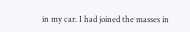in my car. I had joined the masses in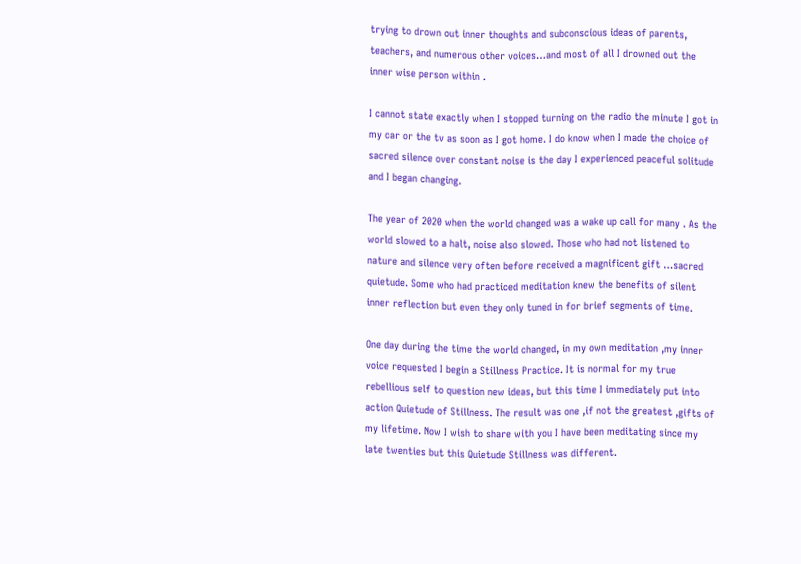trying to drown out inner thoughts and subconscious ideas of parents, teachers, and numerous other voices…and most of all I drowned out the inner wise person within .

I cannot state exactly when I stopped turning on the radio the minute I got in my car or the tv as soon as I got home. I do know when I made the choice of sacred silence over constant noise is the day I experienced peaceful solitude and I began changing.

The year of 2020 when the world changed was a wake up call for many . As the world slowed to a halt, noise also slowed. Those who had not listened to nature and silence very often before received a magnificent gift …sacred quietude. Some who had practiced meditation knew the benefits of silent inner reflection but even they only tuned in for brief segments of time.

One day during the time the world changed, in my own meditation ,my inner voice requested I begin a Stillness Practice. It is normal for my true rebellious self to question new ideas, but this time I immediately put into action Quietude of Stillness. The result was one ,if not the greatest ,gifts of my lifetime. Now I wish to share with you I have been meditating since my late twenties but this Quietude Stillness was different.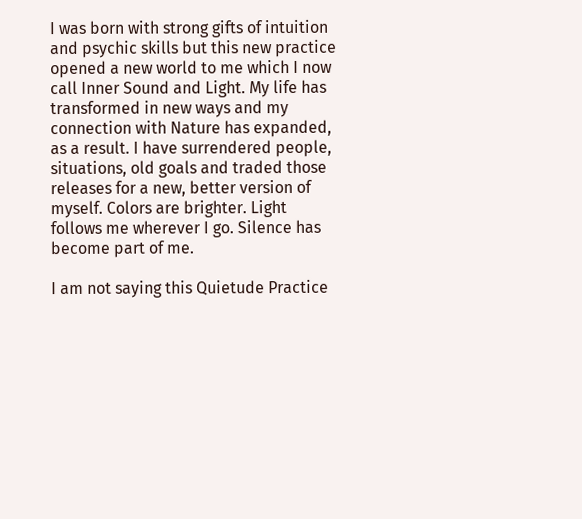I was born with strong gifts of intuition and psychic skills but this new practice opened a new world to me which I now call Inner Sound and Light. My life has transformed in new ways and my connection with Nature has expanded, as a result. I have surrendered people, situations, old goals and traded those releases for a new, better version of myself. Colors are brighter. Light follows me wherever I go. Silence has become part of me.

I am not saying this Quietude Practice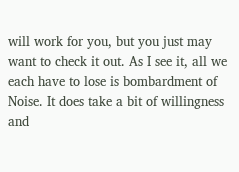will work for you, but you just may want to check it out. As I see it, all we each have to lose is bombardment of Noise. It does take a bit of willingness and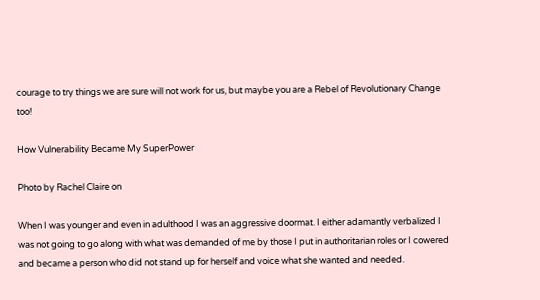courage to try things we are sure will not work for us, but maybe you are a Rebel of Revolutionary Change too!

How Vulnerability Became My SuperPower

Photo by Rachel Claire on

When I was younger and even in adulthood I was an aggressive doormat. I either adamantly verbalized I was not going to go along with what was demanded of me by those I put in authoritarian roles or I cowered and became a person who did not stand up for herself and voice what she wanted and needed.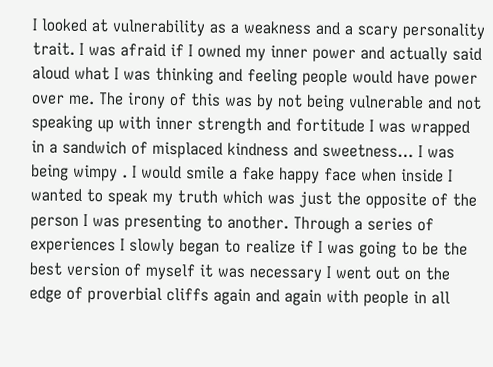I looked at vulnerability as a weakness and a scary personality trait. I was afraid if I owned my inner power and actually said aloud what I was thinking and feeling people would have power over me. The irony of this was by not being vulnerable and not speaking up with inner strength and fortitude I was wrapped in a sandwich of misplaced kindness and sweetness… I was being wimpy . I would smile a fake happy face when inside I wanted to speak my truth which was just the opposite of the person I was presenting to another. Through a series of experiences I slowly began to realize if I was going to be the best version of myself it was necessary I went out on the edge of proverbial cliffs again and again with people in all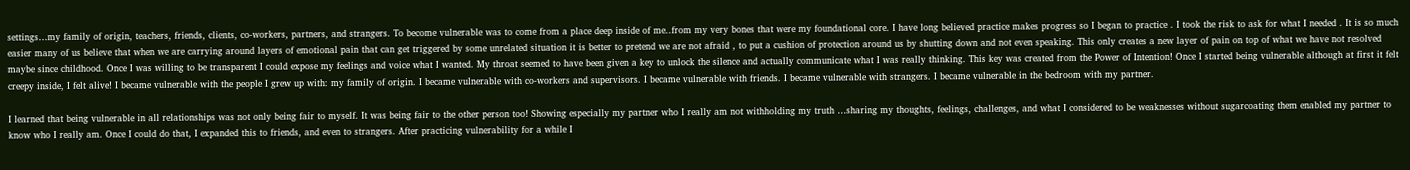settings…my family of origin, teachers, friends, clients, co-workers, partners, and strangers. To become vulnerable was to come from a place deep inside of me..from my very bones that were my foundational core. I have long believed practice makes progress so I began to practice . I took the risk to ask for what I needed . It is so much easier many of us believe that when we are carrying around layers of emotional pain that can get triggered by some unrelated situation it is better to pretend we are not afraid , to put a cushion of protection around us by shutting down and not even speaking. This only creates a new layer of pain on top of what we have not resolved maybe since childhood. Once I was willing to be transparent I could expose my feelings and voice what I wanted. My throat seemed to have been given a key to unlock the silence and actually communicate what I was really thinking. This key was created from the Power of Intention! Once I started being vulnerable although at first it felt creepy inside, I felt alive! I became vulnerable with the people I grew up with: my family of origin. I became vulnerable with co-workers and supervisors. I became vulnerable with friends. I became vulnerable with strangers. I became vulnerable in the bedroom with my partner.

I learned that being vulnerable in all relationships was not only being fair to myself. It was being fair to the other person too! Showing especially my partner who I really am not withholding my truth …sharing my thoughts, feelings, challenges, and what I considered to be weaknesses without sugarcoating them enabled my partner to know who I really am. Once I could do that, I expanded this to friends, and even to strangers. After practicing vulnerability for a while I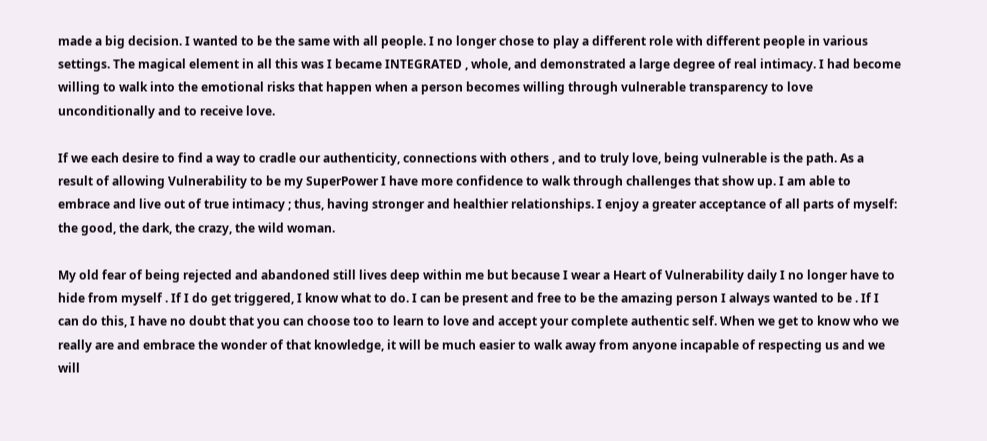made a big decision. I wanted to be the same with all people. I no longer chose to play a different role with different people in various settings. The magical element in all this was I became INTEGRATED , whole, and demonstrated a large degree of real intimacy. I had become willing to walk into the emotional risks that happen when a person becomes willing through vulnerable transparency to love unconditionally and to receive love.

If we each desire to find a way to cradle our authenticity, connections with others , and to truly love, being vulnerable is the path. As a result of allowing Vulnerability to be my SuperPower I have more confidence to walk through challenges that show up. I am able to embrace and live out of true intimacy ; thus, having stronger and healthier relationships. I enjoy a greater acceptance of all parts of myself: the good, the dark, the crazy, the wild woman.

My old fear of being rejected and abandoned still lives deep within me but because I wear a Heart of Vulnerability daily I no longer have to hide from myself . If I do get triggered, I know what to do. I can be present and free to be the amazing person I always wanted to be . If I can do this, I have no doubt that you can choose too to learn to love and accept your complete authentic self. When we get to know who we really are and embrace the wonder of that knowledge, it will be much easier to walk away from anyone incapable of respecting us and we will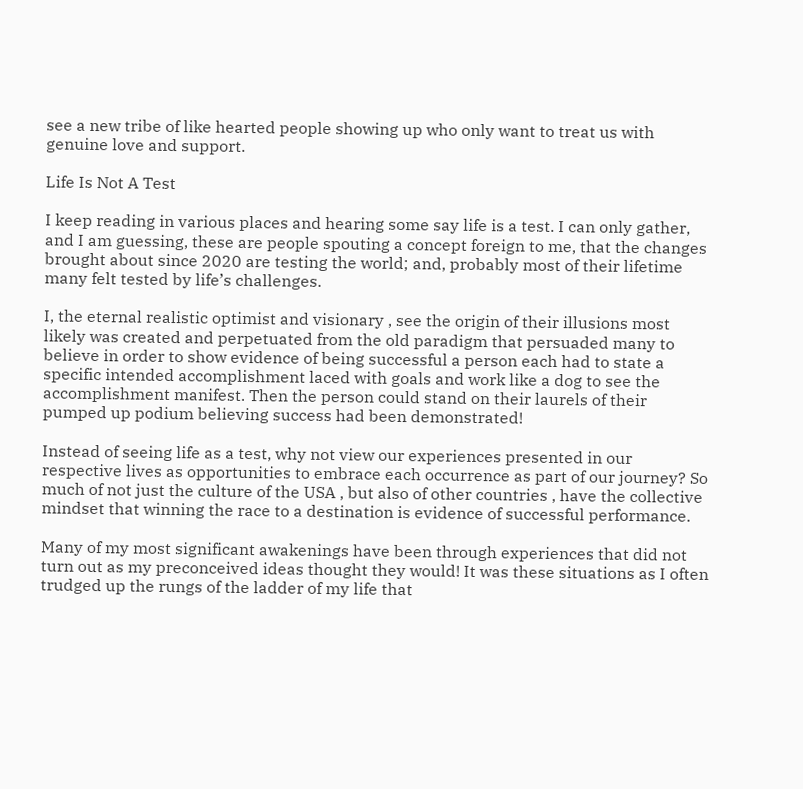see a new tribe of like hearted people showing up who only want to treat us with genuine love and support.

Life Is Not A Test

I keep reading in various places and hearing some say life is a test. I can only gather, and I am guessing, these are people spouting a concept foreign to me, that the changes brought about since 2020 are testing the world; and, probably most of their lifetime many felt tested by life’s challenges.

I, the eternal realistic optimist and visionary , see the origin of their illusions most likely was created and perpetuated from the old paradigm that persuaded many to believe in order to show evidence of being successful a person each had to state a specific intended accomplishment laced with goals and work like a dog to see the accomplishment manifest. Then the person could stand on their laurels of their pumped up podium believing success had been demonstrated!

Instead of seeing life as a test, why not view our experiences presented in our respective lives as opportunities to embrace each occurrence as part of our journey? So much of not just the culture of the USA , but also of other countries , have the collective mindset that winning the race to a destination is evidence of successful performance.

Many of my most significant awakenings have been through experiences that did not turn out as my preconceived ideas thought they would! It was these situations as I often trudged up the rungs of the ladder of my life that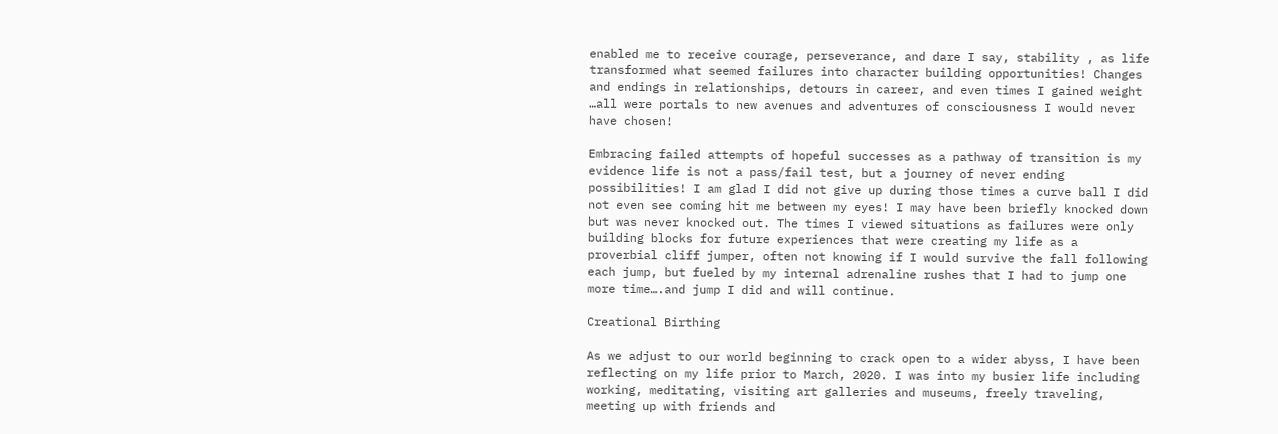enabled me to receive courage, perseverance, and dare I say, stability , as life transformed what seemed failures into character building opportunities! Changes and endings in relationships, detours in career, and even times I gained weight …all were portals to new avenues and adventures of consciousness I would never have chosen!

Embracing failed attempts of hopeful successes as a pathway of transition is my evidence life is not a pass/fail test, but a journey of never ending possibilities! I am glad I did not give up during those times a curve ball I did not even see coming hit me between my eyes! I may have been briefly knocked down but was never knocked out. The times I viewed situations as failures were only building blocks for future experiences that were creating my life as a proverbial cliff jumper, often not knowing if I would survive the fall following each jump, but fueled by my internal adrenaline rushes that I had to jump one more time….and jump I did and will continue.

Creational Birthing

As we adjust to our world beginning to crack open to a wider abyss, I have been reflecting on my life prior to March, 2020. I was into my busier life including working, meditating, visiting art galleries and museums, freely traveling, meeting up with friends and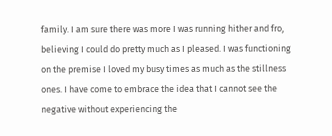family. I am sure there was more I was running hither and fro, believing I could do pretty much as I pleased. I was functioning on the premise I loved my busy times as much as the stillness ones. I have come to embrace the idea that I cannot see the negative without experiencing the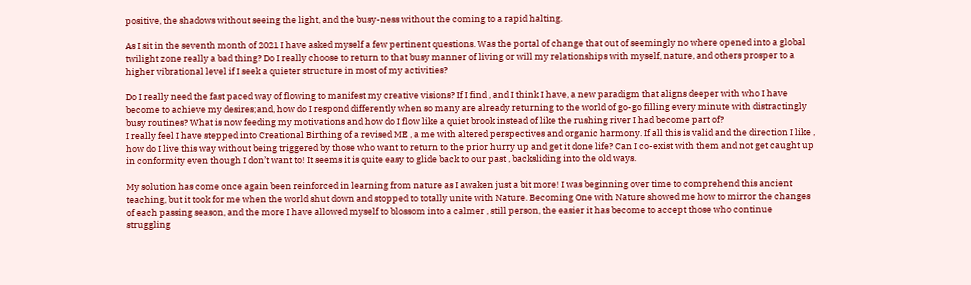positive, the shadows without seeing the light, and the busy-ness without the coming to a rapid halting.

As I sit in the seventh month of 2021 I have asked myself a few pertinent questions. Was the portal of change that out of seemingly no where opened into a global twilight zone really a bad thing? Do I really choose to return to that busy manner of living or will my relationships with myself, nature, and others prosper to a higher vibrational level if I seek a quieter structure in most of my activities?

Do I really need the fast paced way of flowing to manifest my creative visions? If I find , and I think I have, a new paradigm that aligns deeper with who I have become to achieve my desires;and, how do I respond differently when so many are already returning to the world of go-go filling every minute with distractingly busy routines? What is now feeding my motivations and how do I flow like a quiet brook instead of like the rushing river I had become part of?
I really feel I have stepped into Creational Birthing of a revised ME , a me with altered perspectives and organic harmony. If all this is valid and the direction I like , how do I live this way without being triggered by those who want to return to the prior hurry up and get it done life? Can I co-exist with them and not get caught up in conformity even though I don’t want to! It seems it is quite easy to glide back to our past , backsliding into the old ways.

My solution has come once again been reinforced in learning from nature as I awaken just a bit more! I was beginning over time to comprehend this ancient teaching, but it took for me when the world shut down and stopped to totally unite with Nature. Becoming One with Nature showed me how to mirror the changes of each passing season, and the more I have allowed myself to blossom into a calmer , still person, the easier it has become to accept those who continue struggling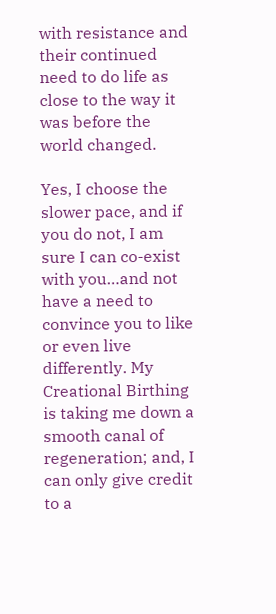with resistance and their continued need to do life as close to the way it was before the world changed.

Yes, I choose the slower pace, and if you do not, I am sure I can co-exist with you…and not have a need to convince you to like or even live differently. My Creational Birthing is taking me down a smooth canal of regeneration; and, I can only give credit to a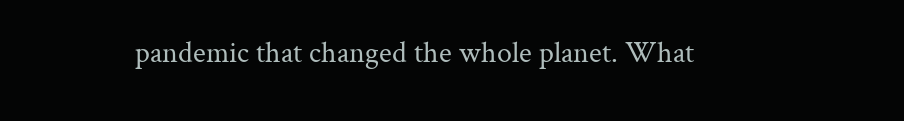pandemic that changed the whole planet. What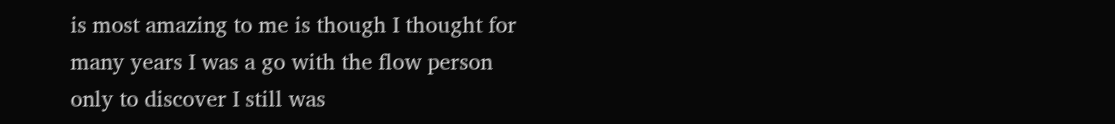is most amazing to me is though I thought for many years I was a go with the flow person only to discover I still was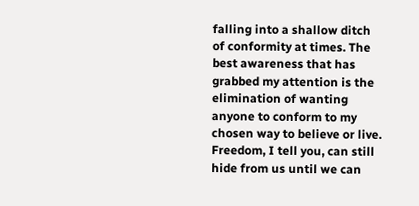falling into a shallow ditch of conformity at times. The best awareness that has grabbed my attention is the elimination of wanting anyone to conform to my chosen way to believe or live. Freedom, I tell you, can still hide from us until we can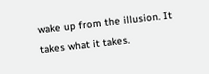wake up from the illusion. It takes what it takes.